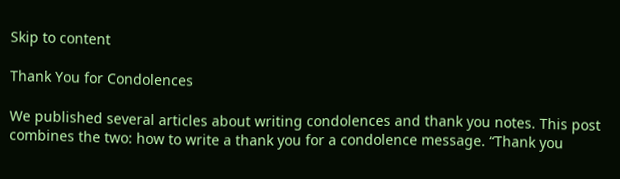Skip to content

Thank You for Condolences

We published several articles about writing condolences and thank you notes. This post combines the two: how to write a thank you for a condolence message. “Thank you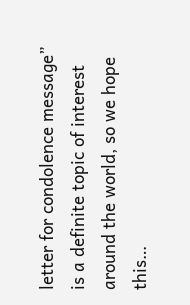letter for condolence message” is a definite topic of interest around the world, so we hope this…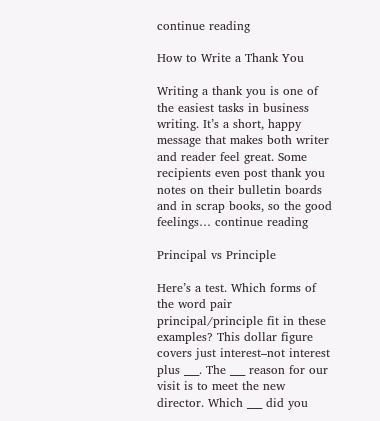continue reading

How to Write a Thank You

Writing a thank you is one of the easiest tasks in business writing. It’s a short, happy message that makes both writer and reader feel great. Some recipients even post thank you notes on their bulletin boards and in scrap books, so the good feelings… continue reading

Principal vs Principle

Here’s a test. Which forms of the word pair principal/principle fit in these examples? This dollar figure covers just interest–not interest plus ___. The ___ reason for our visit is to meet the new director. Which ___ did you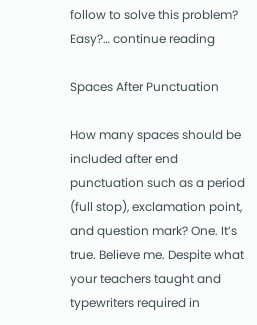follow to solve this problem? Easy?… continue reading

Spaces After Punctuation

How many spaces should be included after end punctuation such as a period (full stop), exclamation point, and question mark? One. It’s true. Believe me. Despite what your teachers taught and typewriters required in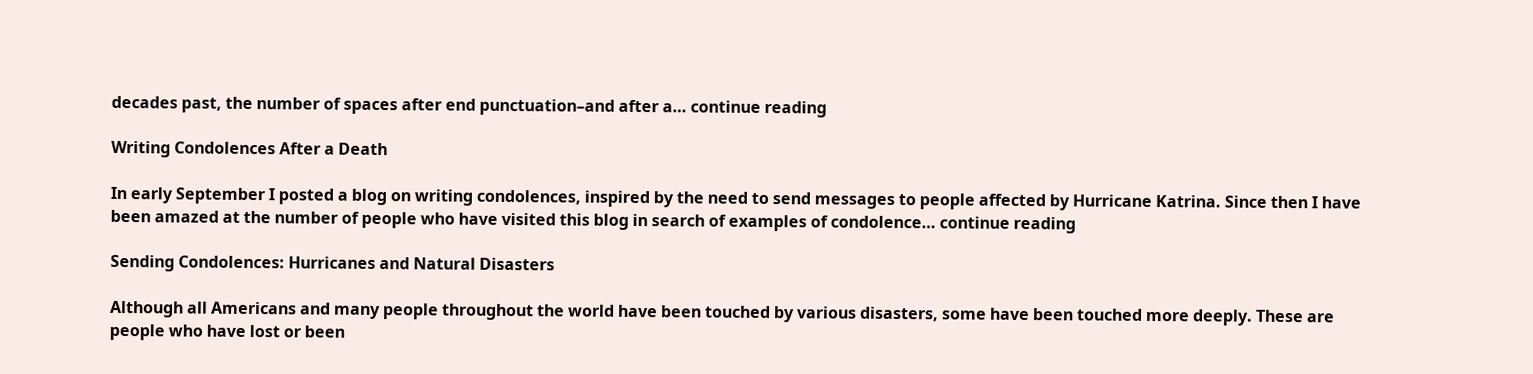decades past, the number of spaces after end punctuation–and after a… continue reading

Writing Condolences After a Death

In early September I posted a blog on writing condolences, inspired by the need to send messages to people affected by Hurricane Katrina. Since then I have been amazed at the number of people who have visited this blog in search of examples of condolence… continue reading

Sending Condolences: Hurricanes and Natural Disasters

Although all Americans and many people throughout the world have been touched by various disasters, some have been touched more deeply. These are people who have lost or been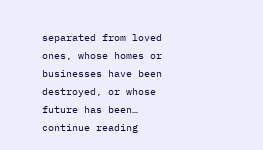separated from loved ones, whose homes or businesses have been destroyed, or whose future has been… continue reading